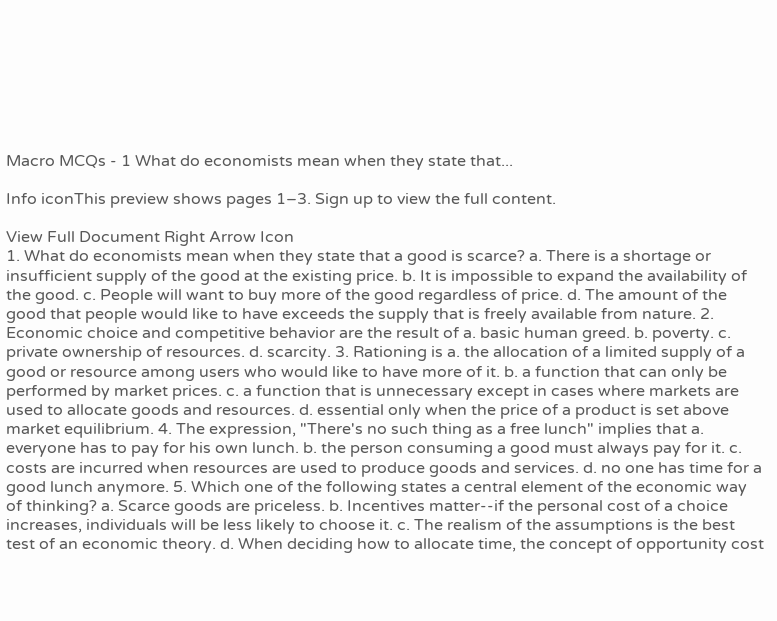Macro MCQs - 1 What do economists mean when they state that...

Info iconThis preview shows pages 1–3. Sign up to view the full content.

View Full Document Right Arrow Icon
1. What do economists mean when they state that a good is scarce? a. There is a shortage or insufficient supply of the good at the existing price. b. It is impossible to expand the availability of the good. c. People will want to buy more of the good regardless of price. d. The amount of the good that people would like to have exceeds the supply that is freely available from nature. 2. Economic choice and competitive behavior are the result of a. basic human greed. b. poverty. c. private ownership of resources. d. scarcity. 3. Rationing is a. the allocation of a limited supply of a good or resource among users who would like to have more of it. b. a function that can only be performed by market prices. c. a function that is unnecessary except in cases where markets are used to allocate goods and resources. d. essential only when the price of a product is set above market equilibrium. 4. The expression, "There's no such thing as a free lunch" implies that a. everyone has to pay for his own lunch. b. the person consuming a good must always pay for it. c. costs are incurred when resources are used to produce goods and services. d. no one has time for a good lunch anymore. 5. Which one of the following states a central element of the economic way of thinking? a. Scarce goods are priceless. b. Incentives matter--if the personal cost of a choice increases, individuals will be less likely to choose it. c. The realism of the assumptions is the best test of an economic theory. d. When deciding how to allocate time, the concept of opportunity cost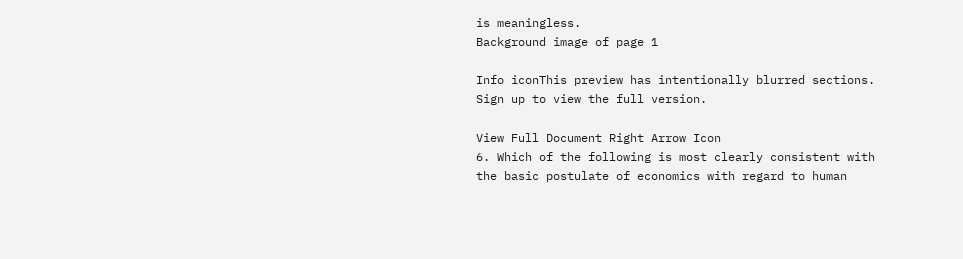is meaningless.
Background image of page 1

Info iconThis preview has intentionally blurred sections. Sign up to view the full version.

View Full Document Right Arrow Icon
6. Which of the following is most clearly consistent with the basic postulate of economics with regard to human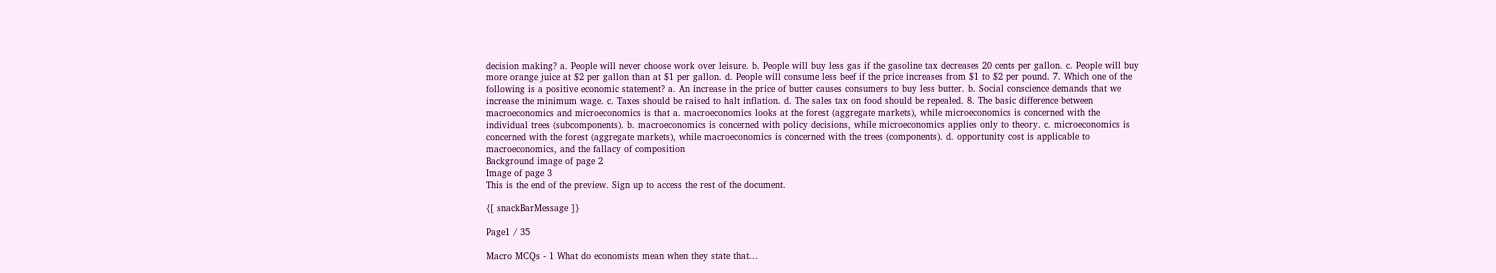decision making? a. People will never choose work over leisure. b. People will buy less gas if the gasoline tax decreases 20 cents per gallon. c. People will buy more orange juice at $2 per gallon than at $1 per gallon. d. People will consume less beef if the price increases from $1 to $2 per pound. 7. Which one of the following is a positive economic statement? a. An increase in the price of butter causes consumers to buy less butter. b. Social conscience demands that we increase the minimum wage. c. Taxes should be raised to halt inflation. d. The sales tax on food should be repealed. 8. The basic difference between macroeconomics and microeconomics is that a. macroeconomics looks at the forest (aggregate markets), while microeconomics is concerned with the individual trees (subcomponents). b. macroeconomics is concerned with policy decisions, while microeconomics applies only to theory. c. microeconomics is concerned with the forest (aggregate markets), while macroeconomics is concerned with the trees (components). d. opportunity cost is applicable to macroeconomics, and the fallacy of composition
Background image of page 2
Image of page 3
This is the end of the preview. Sign up to access the rest of the document.

{[ snackBarMessage ]}

Page1 / 35

Macro MCQs - 1 What do economists mean when they state that...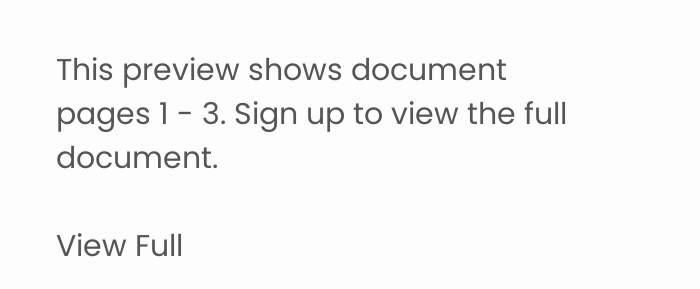This preview shows document pages 1 - 3. Sign up to view the full document.

View Full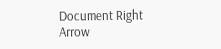Document Right Arrow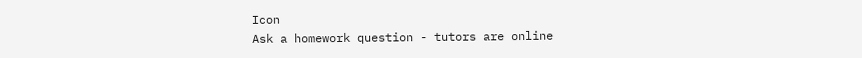Icon
Ask a homework question - tutors are online